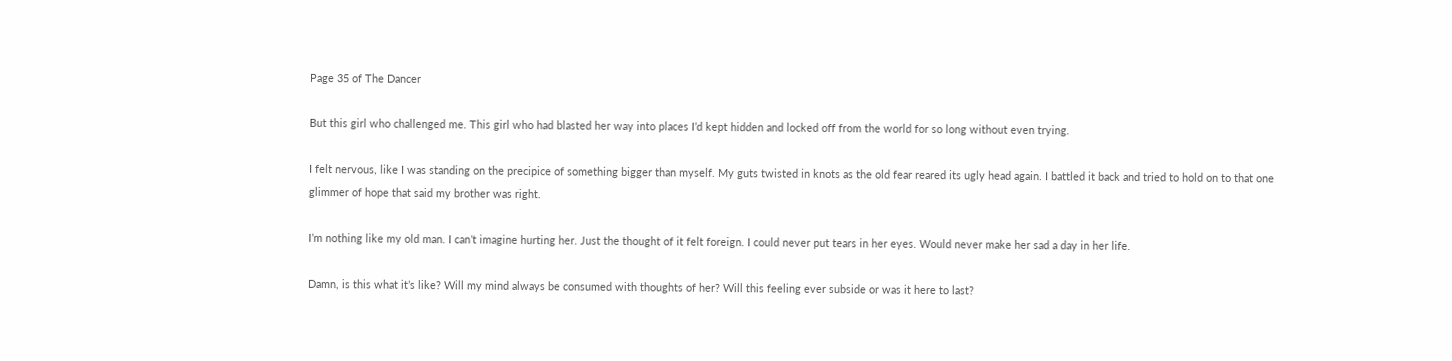Page 35 of The Dancer

But this girl who challenged me. This girl who had blasted her way into places I’d kept hidden and locked off from the world for so long without even trying.

I felt nervous, like I was standing on the precipice of something bigger than myself. My guts twisted in knots as the old fear reared its ugly head again. I battled it back and tried to hold on to that one glimmer of hope that said my brother was right.

I’m nothing like my old man. I can’t imagine hurting her. Just the thought of it felt foreign. I could never put tears in her eyes. Would never make her sad a day in her life.

Damn, is this what it’s like? Will my mind always be consumed with thoughts of her? Will this feeling ever subside or was it here to last?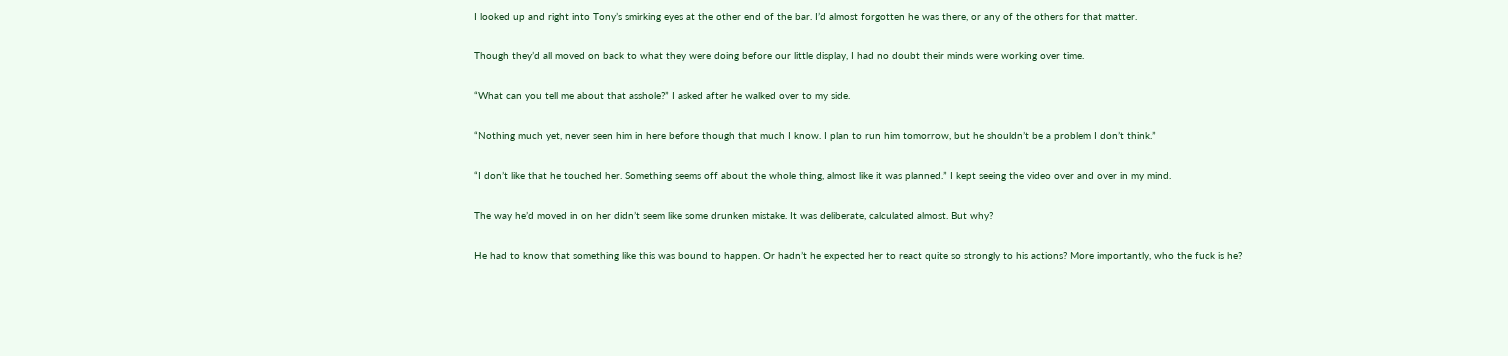I looked up and right into Tony’s smirking eyes at the other end of the bar. I’d almost forgotten he was there, or any of the others for that matter.

Though they’d all moved on back to what they were doing before our little display, I had no doubt their minds were working over time.

“What can you tell me about that asshole?” I asked after he walked over to my side.

“Nothing much yet, never seen him in here before though that much I know. I plan to run him tomorrow, but he shouldn’t be a problem I don’t think.”

“I don’t like that he touched her. Something seems off about the whole thing, almost like it was planned.” I kept seeing the video over and over in my mind.

The way he’d moved in on her didn’t seem like some drunken mistake. It was deliberate, calculated almost. But why?

He had to know that something like this was bound to happen. Or hadn’t he expected her to react quite so strongly to his actions? More importantly, who the fuck is he?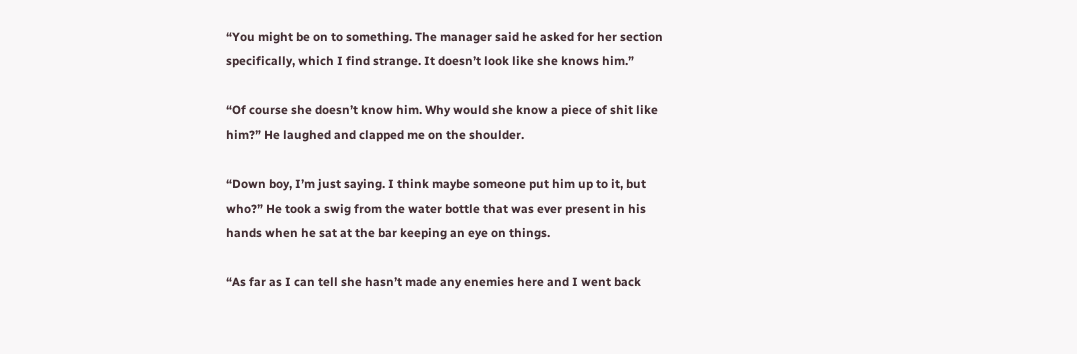“You might be on to something. The manager said he asked for her section specifically, which I find strange. It doesn’t look like she knows him.”

“Of course she doesn’t know him. Why would she know a piece of shit like him?” He laughed and clapped me on the shoulder.

“Down boy, I’m just saying. I think maybe someone put him up to it, but who?” He took a swig from the water bottle that was ever present in his hands when he sat at the bar keeping an eye on things.

“As far as I can tell she hasn’t made any enemies here and I went back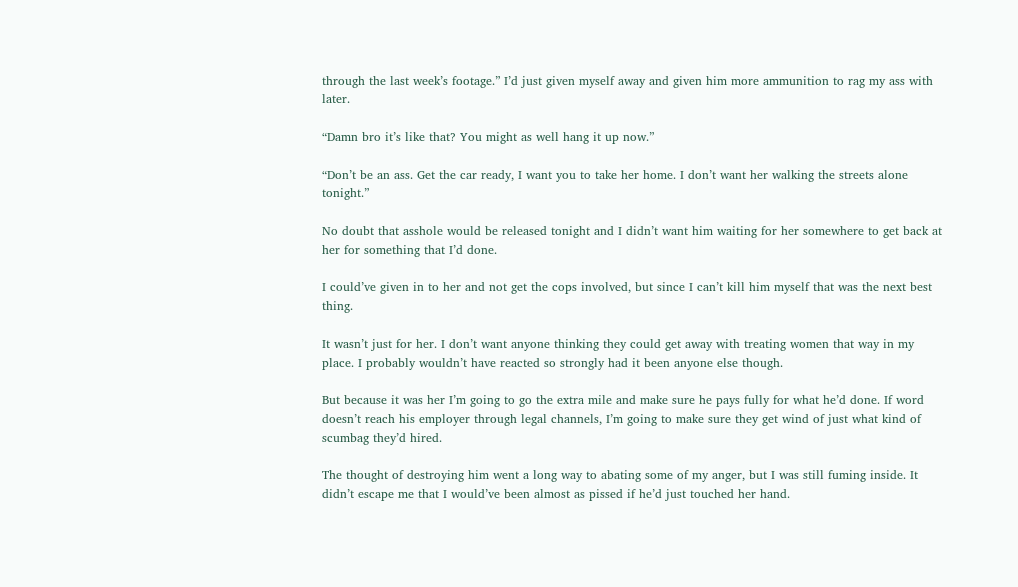through the last week’s footage.” I’d just given myself away and given him more ammunition to rag my ass with later.

“Damn bro it’s like that? You might as well hang it up now.”

“Don’t be an ass. Get the car ready, I want you to take her home. I don’t want her walking the streets alone tonight.”

No doubt that asshole would be released tonight and I didn’t want him waiting for her somewhere to get back at her for something that I’d done.

I could’ve given in to her and not get the cops involved, but since I can’t kill him myself that was the next best thing.

It wasn’t just for her. I don’t want anyone thinking they could get away with treating women that way in my place. I probably wouldn’t have reacted so strongly had it been anyone else though.

But because it was her I’m going to go the extra mile and make sure he pays fully for what he’d done. If word doesn’t reach his employer through legal channels, I’m going to make sure they get wind of just what kind of scumbag they’d hired.

The thought of destroying him went a long way to abating some of my anger, but I was still fuming inside. It didn’t escape me that I would’ve been almost as pissed if he’d just touched her hand.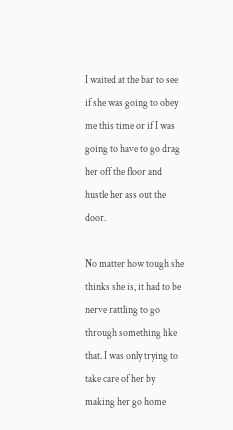I waited at the bar to see if she was going to obey me this time or if I was going to have to go drag her off the floor and hustle her ass out the door.

No matter how tough she thinks she is, it had to be nerve rattling to go through something like that. I was only trying to take care of her by making her go home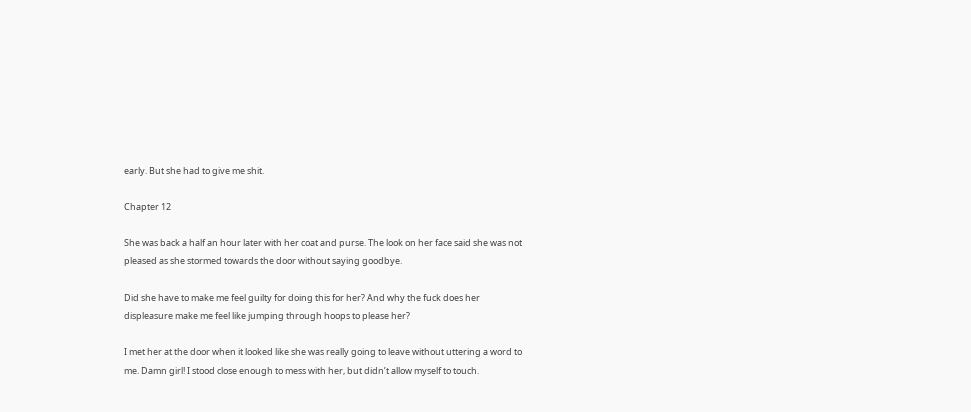early. But she had to give me shit.

Chapter 12

She was back a half an hour later with her coat and purse. The look on her face said she was not pleased as she stormed towards the door without saying goodbye.

Did she have to make me feel guilty for doing this for her? And why the fuck does her displeasure make me feel like jumping through hoops to please her?

I met her at the door when it looked like she was really going to leave without uttering a word to me. Damn girl! I stood close enough to mess with her, but didn’t allow myself to touch.